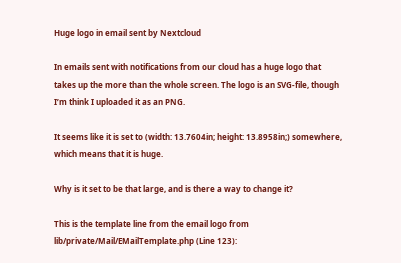Huge logo in email sent by Nextcloud

In emails sent with notifications from our cloud has a huge logo that takes up the more than the whole screen. The logo is an SVG-file, though I’m think I uploaded it as an PNG.

It seems like it is set to (width: 13.7604in; height: 13.8958in;) somewhere, which means that it is huge.

Why is it set to be that large, and is there a way to change it?

This is the template line from the email logo from lib/private/Mail/EMailTemplate.php (Line 123):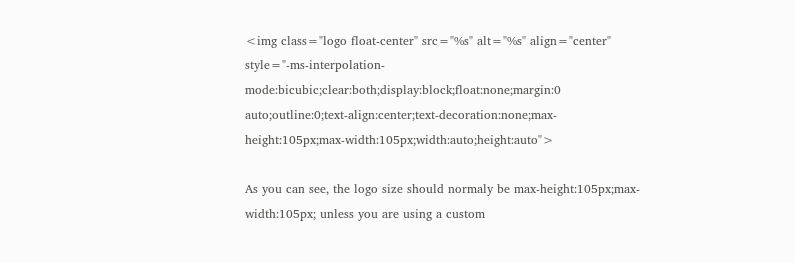<img class="logo float-center" src="%s" alt="%s" align="center" style="-ms-interpolation-mode:bicubic;clear:both;display:block;float:none;margin:0 auto;outline:0;text-align:center;text-decoration:none;max-height:105px;max-width:105px;width:auto;height:auto">

As you can see, the logo size should normaly be max-height:105px;max-width:105px; unless you are using a custom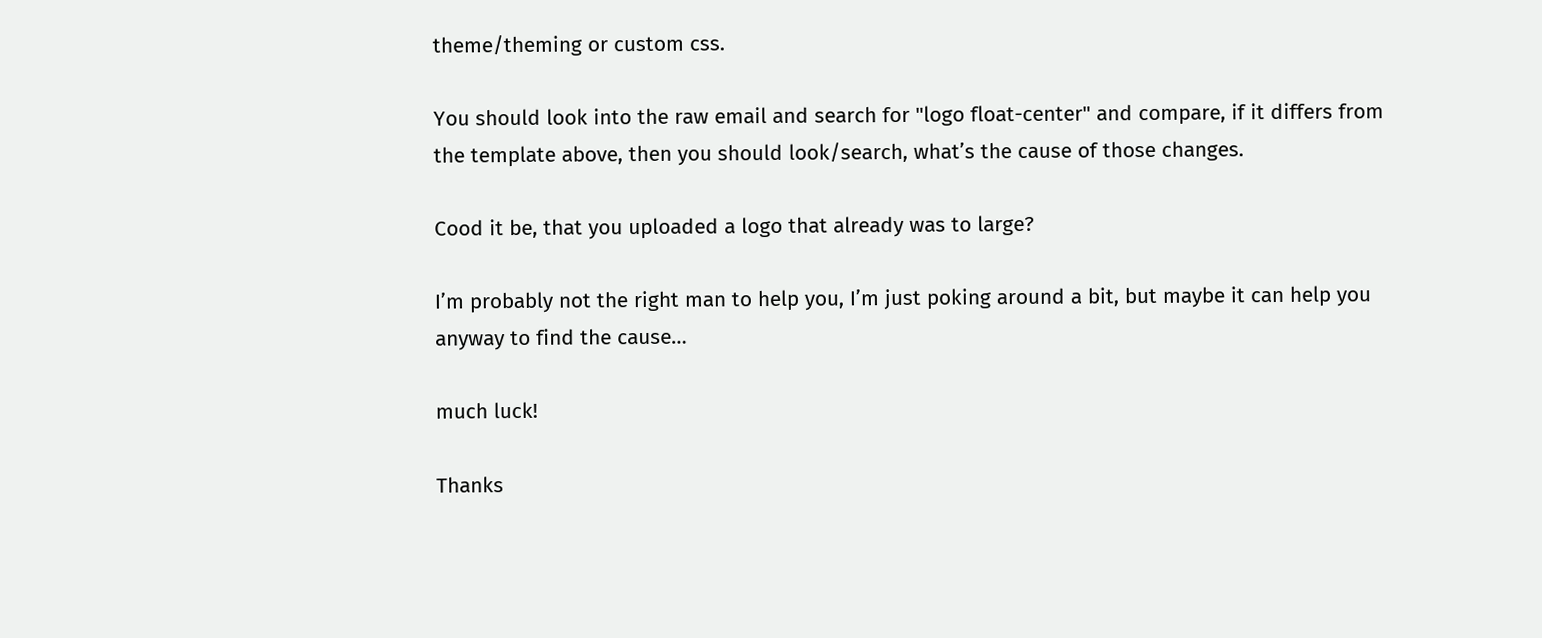theme/theming or custom css.

You should look into the raw email and search for "logo float-center" and compare, if it differs from the template above, then you should look/search, what’s the cause of those changes.

Cood it be, that you uploaded a logo that already was to large?

I’m probably not the right man to help you, I’m just poking around a bit, but maybe it can help you anyway to find the cause…

much luck!

Thanks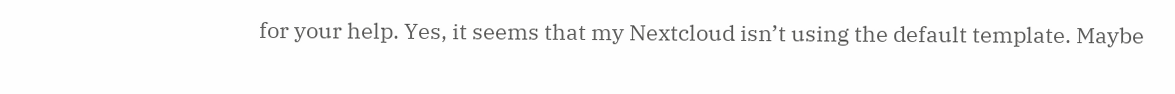for your help. Yes, it seems that my Nextcloud isn’t using the default template. Maybe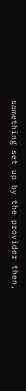something set up by the provider then,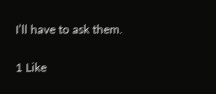I’ll have to ask them.

1 Like